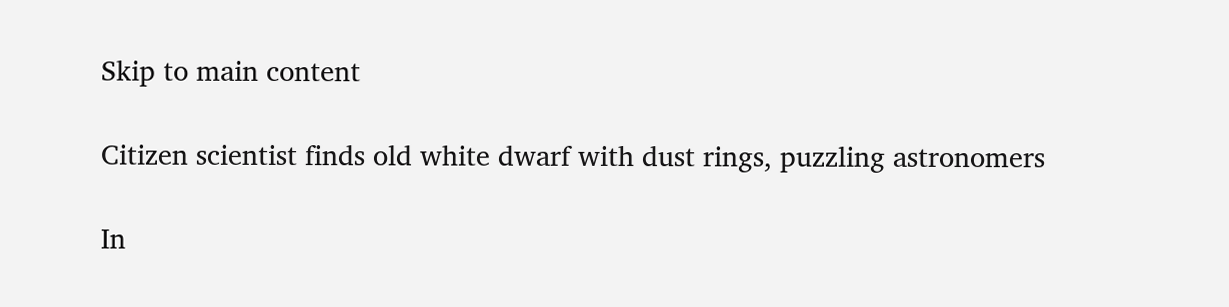Skip to main content

Citizen scientist finds old white dwarf with dust rings, puzzling astronomers

In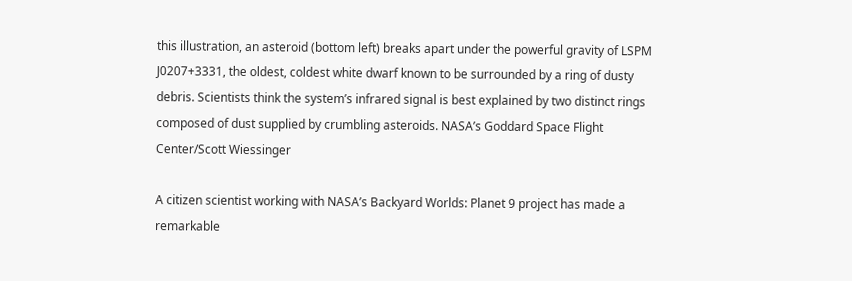this illustration, an asteroid (bottom left) breaks apart under the powerful gravity of LSPM J0207+3331, the oldest, coldest white dwarf known to be surrounded by a ring of dusty debris. Scientists think the system’s infrared signal is best explained by two distinct rings composed of dust supplied by crumbling asteroids. NASA’s Goddard Space Flight Center/Scott Wiessinger

A citizen scientist working with NASA’s Backyard Worlds: Planet 9 project has made a remarkable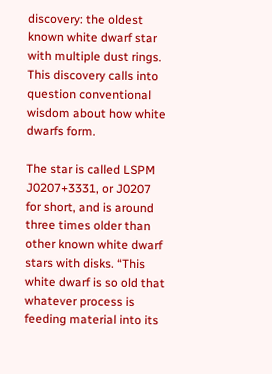discovery: the oldest known white dwarf star with multiple dust rings. This discovery calls into question conventional wisdom about how white dwarfs form.

The star is called LSPM J0207+3331, or J0207 for short, and is around three times older than other known white dwarf stars with disks. “This white dwarf is so old that whatever process is feeding material into its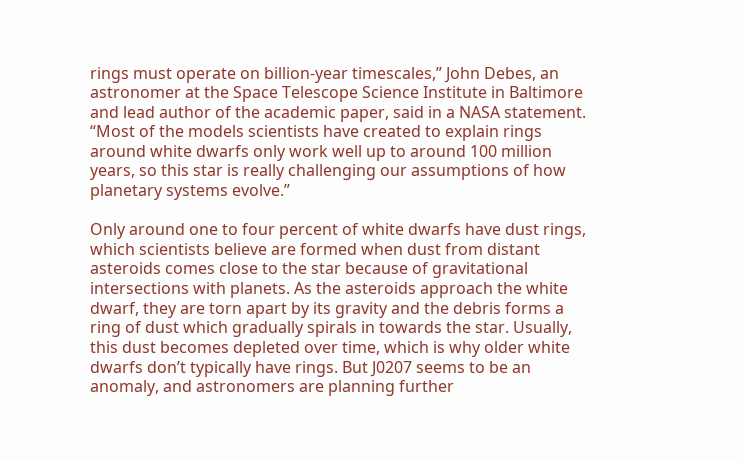rings must operate on billion-year timescales,” John Debes, an astronomer at the Space Telescope Science Institute in Baltimore and lead author of the academic paper, said in a NASA statement. “Most of the models scientists have created to explain rings around white dwarfs only work well up to around 100 million years, so this star is really challenging our assumptions of how planetary systems evolve.”

Only around one to four percent of white dwarfs have dust rings, which scientists believe are formed when dust from distant asteroids comes close to the star because of gravitational intersections with planets. As the asteroids approach the white dwarf, they are torn apart by its gravity and the debris forms a ring of dust which gradually spirals in towards the star. Usually, this dust becomes depleted over time, which is why older white dwarfs don’t typically have rings. But J0207 seems to be an anomaly, and astronomers are planning further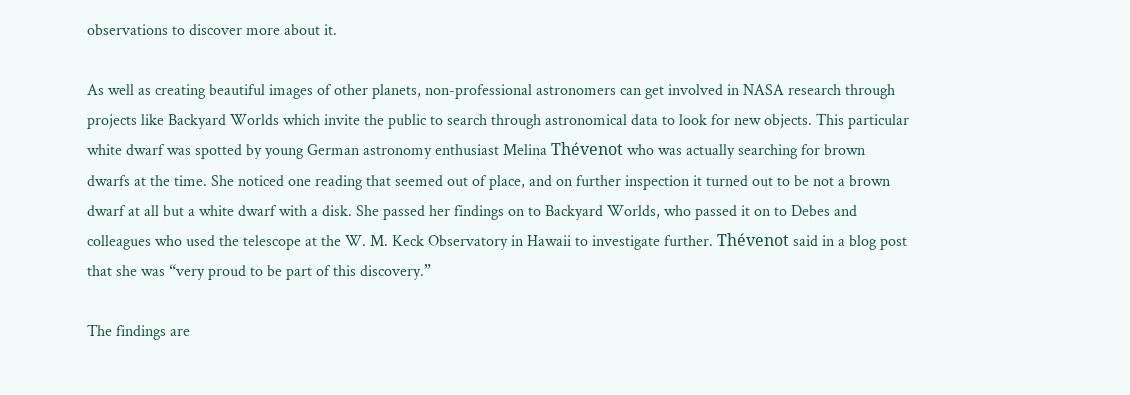observations to discover more about it.

As well as creating beautiful images of other planets, non-professional astronomers can get involved in NASA research through projects like Backyard Worlds which invite the public to search through astronomical data to look for new objects. This particular white dwarf was spotted by young German astronomy enthusiast Melina Thévenot who was actually searching for brown dwarfs at the time. She noticed one reading that seemed out of place, and on further inspection it turned out to be not a brown dwarf at all but a white dwarf with a disk. She passed her findings on to Backyard Worlds, who passed it on to Debes and colleagues who used the telescope at the W. M. Keck Observatory in Hawaii to investigate further. Thévenot said in a blog post that she was “very proud to be part of this discovery.”

The findings are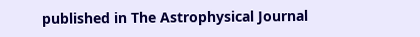published in The Astrophysical Journal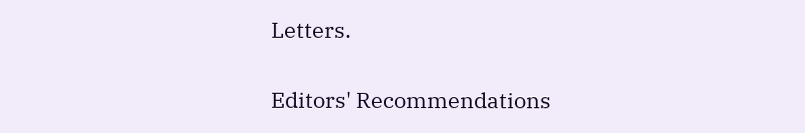Letters.

Editors' Recommendations